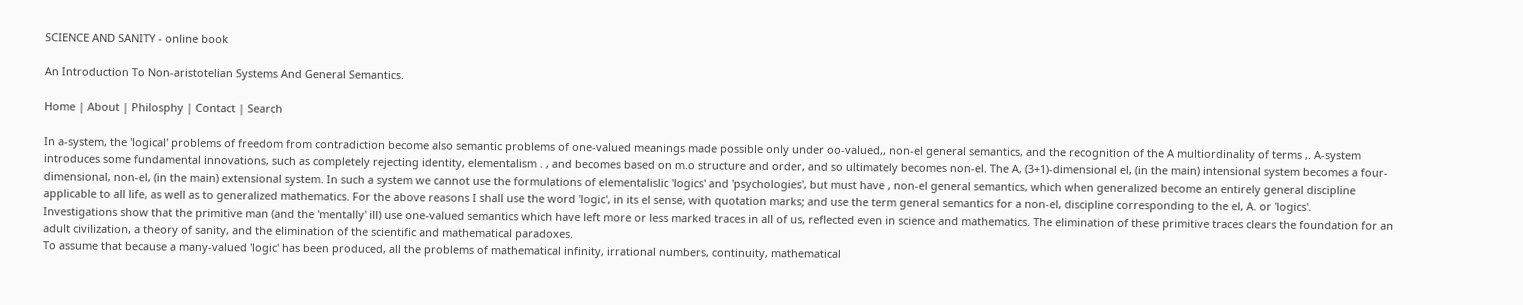SCIENCE AND SANITY - online book

An Introduction To Non-aristotelian Systems And General Semantics.

Home | About | Philosphy | Contact | Search

In a-system, the 'logical' problems of freedom from contradiction become also semantic problems of one-valued meanings made possible only under oo-valued,, non-el general semantics, and the recognition of the A multiordinality of terms ,. A-system introduces some fundamental innovations, such as completely rejecting identity, elementalism . , and becomes based on m.o structure and order, and so ultimately becomes non-el. The A, (3+1)-dimensional el, (in the main) intensional system becomes a four-dimensional, non-el, (in the main) extensional system. In such a system we cannot use the formulations of elementalislic 'logics' and 'psychologies', but must have , non-el general semantics, which when generalized become an entirely general discipline applicable to all life, as well as to generalized mathematics. For the above reasons I shall use the word 'logic', in its el sense, with quotation marks; and use the term general semantics for a non-el, discipline corresponding to the el, A. or 'logics'.
Investigations show that the primitive man (and the 'mentally' ill) use one-valued semantics which have left more or less marked traces in all of us, reflected even in science and mathematics. The elimination of these primitive traces clears the foundation for an adult civilization, a theory of sanity, and the elimination of the scientific and mathematical paradoxes.
To assume that because a many-valued 'logic' has been produced, all the problems of mathematical infinity, irrational numbers, continuity, mathematical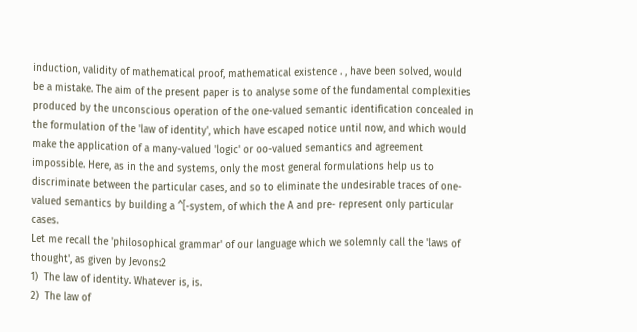induction, validity of mathematical proof, mathematical existence . , have been solved, would be a mistake. The aim of the present paper is to analyse some of the fundamental complexities produced by the unconscious operation of the one-valued semantic identification concealed in the formulation of the 'law of identity', which have escaped notice until now, and which would make the application of a many-valued 'logic' or oo-valued semantics and agreement impossible. Here, as in the and systems, only the most general formulations help us to discriminate between the particular cases, and so to eliminate the undesirable traces of one-valued semantics by building a ^[-system, of which the A and pre- represent only particular cases.
Let me recall the 'philosophical grammar' of our language which we solemnly call the 'laws of thought', as given by Jevons:2
1)  The law of identity. Whatever is, is.
2)  The law of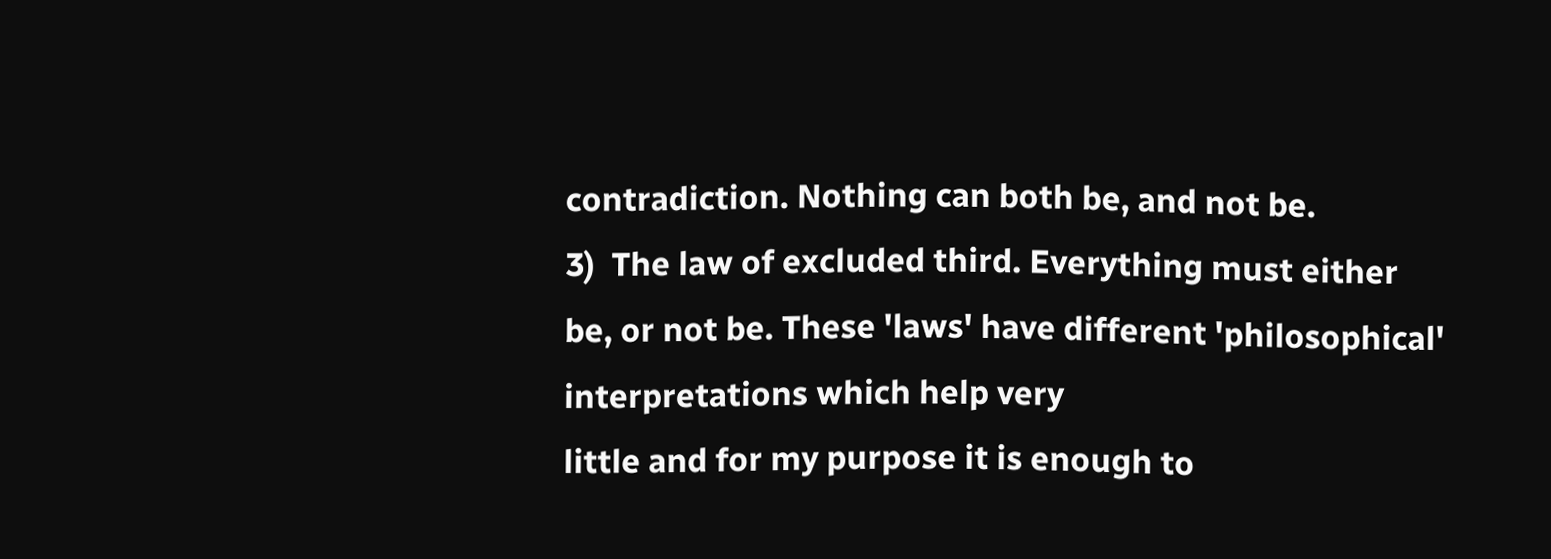contradiction. Nothing can both be, and not be.
3)  The law of excluded third. Everything must either be, or not be. These 'laws' have different 'philosophical' interpretations which help very
little and for my purpose it is enough to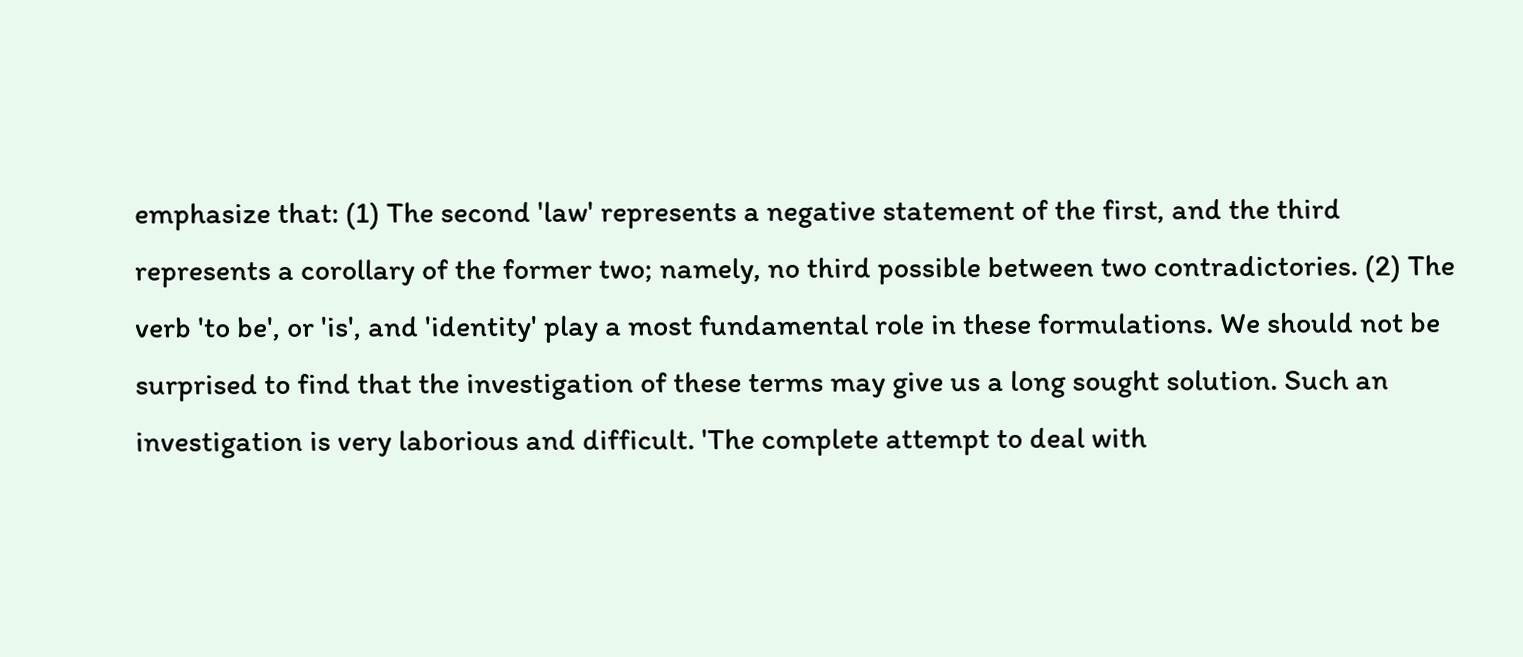emphasize that: (1) The second 'law' represents a negative statement of the first, and the third represents a corollary of the former two; namely, no third possible between two contradictories. (2) The verb 'to be', or 'is', and 'identity' play a most fundamental role in these formulations. We should not be surprised to find that the investigation of these terms may give us a long sought solution. Such an investigation is very laborious and difficult. 'The complete attempt to deal with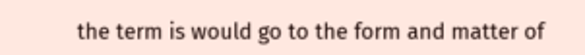the term is would go to the form and matter of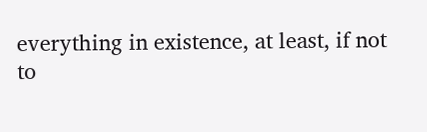everything in existence, at least, if not to